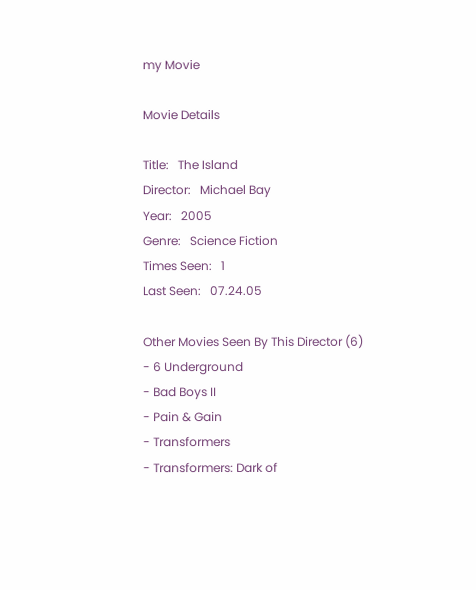my Movie

Movie Details

Title:   The Island
Director:   Michael Bay
Year:   2005
Genre:   Science Fiction
Times Seen:   1
Last Seen:   07.24.05

Other Movies Seen By This Director (6)
- 6 Underground
- Bad Boys II
- Pain & Gain
- Transformers
- Transformers: Dark of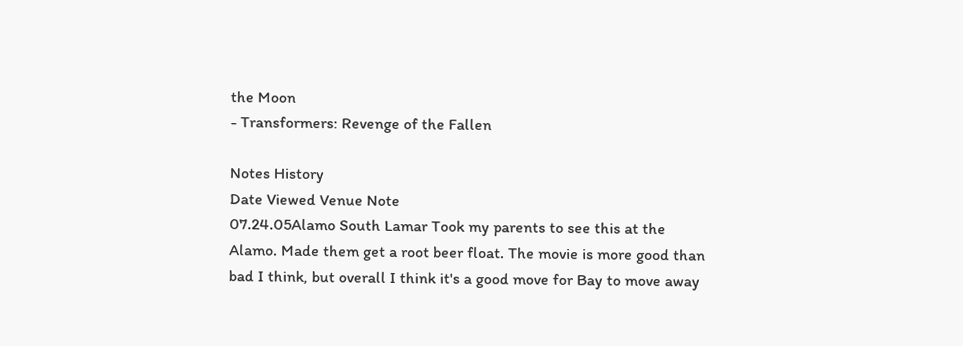the Moon
- Transformers: Revenge of the Fallen

Notes History
Date Viewed Venue Note
07.24.05Alamo South Lamar Took my parents to see this at the Alamo. Made them get a root beer float. The movie is more good than bad I think, but overall I think it's a good move for Bay to move away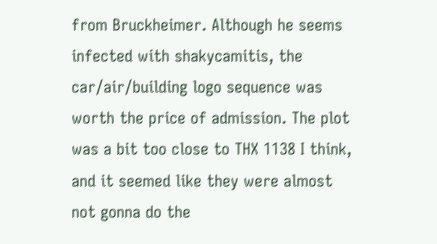from Bruckheimer. Although he seems infected with shakycamitis, the car/air/building logo sequence was worth the price of admission. The plot was a bit too close to THX 1138 I think, and it seemed like they were almost not gonna do the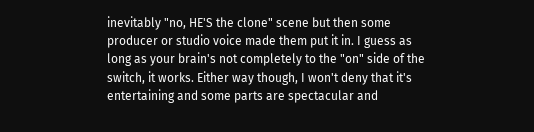inevitably "no, HE'S the clone" scene but then some producer or studio voice made them put it in. I guess as long as your brain's not completely to the "on" side of the switch, it works. Either way though, I won't deny that it's entertaining and some parts are spectacular and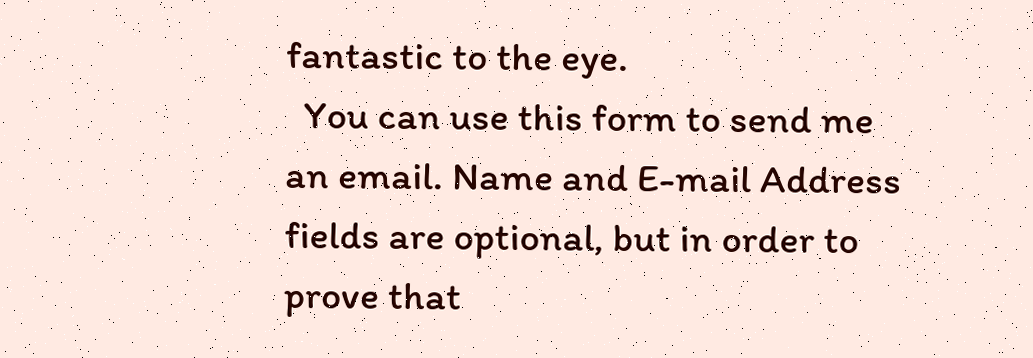fantastic to the eye.
  You can use this form to send me an email. Name and E-mail Address fields are optional, but in order to prove that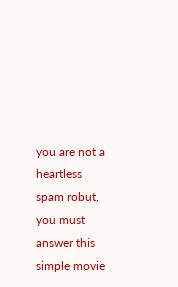you are not a heartless spam robut, you must answer this simple movie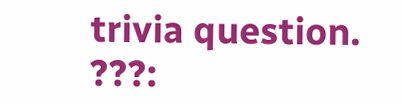trivia question.
???: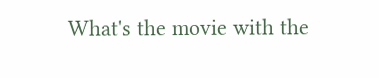What's the movie with the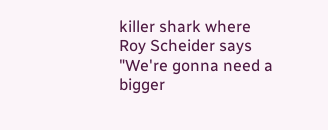killer shark where Roy Scheider says "We're gonna need a bigger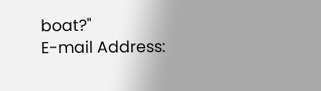boat?"
E-mail Address: